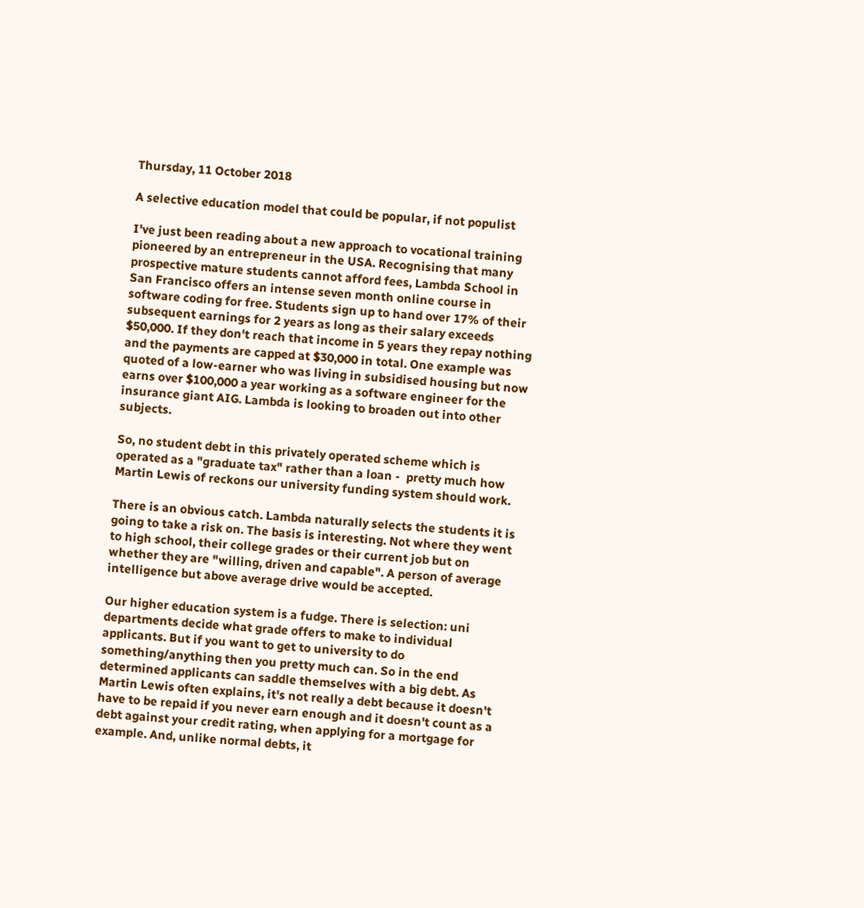Thursday, 11 October 2018

A selective education model that could be popular, if not populist

I've just been reading about a new approach to vocational training pioneered by an entrepreneur in the USA. Recognising that many prospective mature students cannot afford fees, Lambda School in San Francisco offers an intense seven month online course in software coding for free. Students sign up to hand over 17% of their subsequent earnings for 2 years as long as their salary exceeds $50,000. If they don't reach that income in 5 years they repay nothing and the payments are capped at $30,000 in total. One example was quoted of a low-earner who was living in subsidised housing but now earns over $100,000 a year working as a software engineer for the insurance giant AIG. Lambda is looking to broaden out into other subjects.

So, no student debt in this privately operated scheme which is operated as a "graduate tax" rather than a loan -  pretty much how Martin Lewis of reckons our university funding system should work.

There is an obvious catch. Lambda naturally selects the students it is going to take a risk on. The basis is interesting. Not where they went to high school, their college grades or their current job but on whether they are "willing, driven and capable". A person of average intelligence but above average drive would be accepted.

Our higher education system is a fudge. There is selection: uni departments decide what grade offers to make to individual applicants. But if you want to get to university to do something/anything then you pretty much can. So in the end determined applicants can saddle themselves with a big debt. As Martin Lewis often explains, it's not really a debt because it doesn't have to be repaid if you never earn enough and it doesn't count as a debt against your credit rating, when applying for a mortgage for example. And, unlike normal debts, it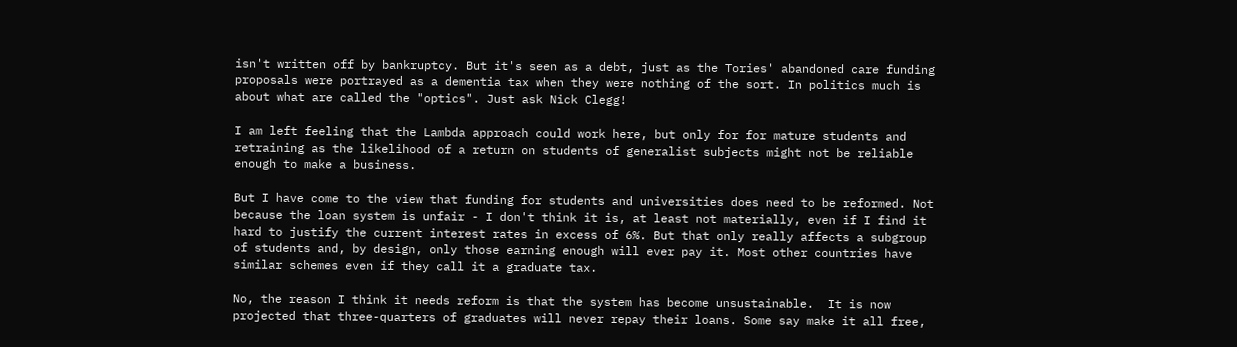isn't written off by bankruptcy. But it's seen as a debt, just as the Tories' abandoned care funding proposals were portrayed as a dementia tax when they were nothing of the sort. In politics much is about what are called the "optics". Just ask Nick Clegg!

I am left feeling that the Lambda approach could work here, but only for for mature students and retraining as the likelihood of a return on students of generalist subjects might not be reliable enough to make a business.

But I have come to the view that funding for students and universities does need to be reformed. Not because the loan system is unfair - I don't think it is, at least not materially, even if I find it hard to justify the current interest rates in excess of 6%. But that only really affects a subgroup of students and, by design, only those earning enough will ever pay it. Most other countries have similar schemes even if they call it a graduate tax.

No, the reason I think it needs reform is that the system has become unsustainable.  It is now projected that three-quarters of graduates will never repay their loans. Some say make it all free,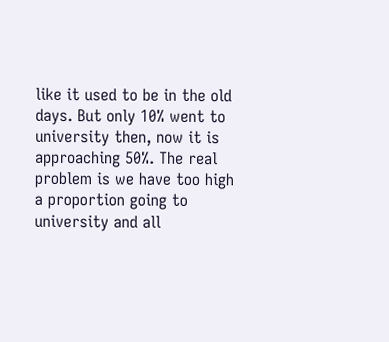like it used to be in the old days. But only 10% went to university then, now it is approaching 50%. The real problem is we have too high a proportion going to university and all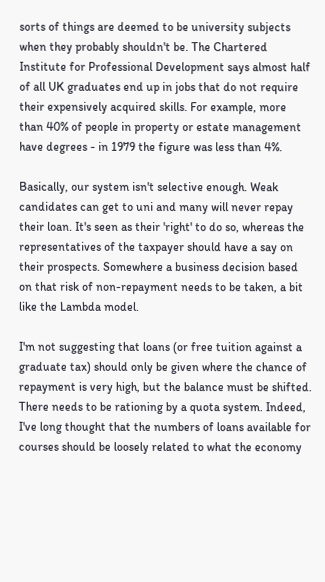sorts of things are deemed to be university subjects when they probably shouldn't be. The Chartered Institute for Professional Development says almost half of all UK graduates end up in jobs that do not require their expensively acquired skills. For example, more than 40% of people in property or estate management have degrees - in 1979 the figure was less than 4%.

Basically, our system isn't selective enough. Weak candidates can get to uni and many will never repay their loan. It's seen as their 'right' to do so, whereas the representatives of the taxpayer should have a say on their prospects. Somewhere a business decision based on that risk of non-repayment needs to be taken, a bit like the Lambda model.

I'm not suggesting that loans (or free tuition against a graduate tax) should only be given where the chance of repayment is very high, but the balance must be shifted. There needs to be rationing by a quota system. Indeed, I've long thought that the numbers of loans available for courses should be loosely related to what the economy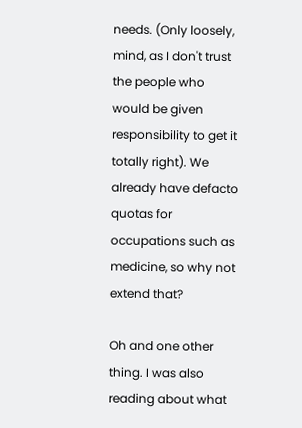needs. (Only loosely, mind, as I don't trust the people who would be given responsibility to get it totally right). We already have defacto quotas for occupations such as medicine, so why not extend that?

Oh and one other thing. I was also reading about what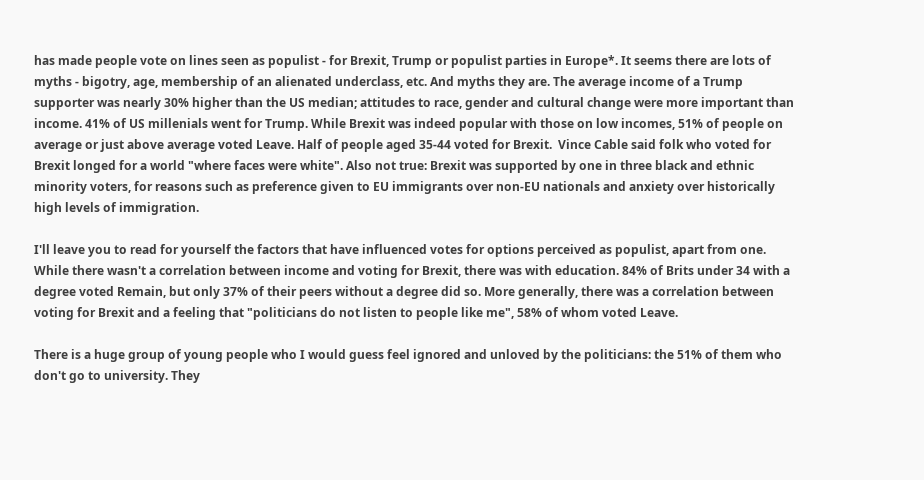has made people vote on lines seen as populist - for Brexit, Trump or populist parties in Europe*. It seems there are lots of myths - bigotry, age, membership of an alienated underclass, etc. And myths they are. The average income of a Trump supporter was nearly 30% higher than the US median; attitudes to race, gender and cultural change were more important than income. 41% of US millenials went for Trump. While Brexit was indeed popular with those on low incomes, 51% of people on average or just above average voted Leave. Half of people aged 35-44 voted for Brexit.  Vince Cable said folk who voted for Brexit longed for a world "where faces were white". Also not true: Brexit was supported by one in three black and ethnic minority voters, for reasons such as preference given to EU immigrants over non-EU nationals and anxiety over historically high levels of immigration.

I'll leave you to read for yourself the factors that have influenced votes for options perceived as populist, apart from one. While there wasn't a correlation between income and voting for Brexit, there was with education. 84% of Brits under 34 with a degree voted Remain, but only 37% of their peers without a degree did so. More generally, there was a correlation between voting for Brexit and a feeling that "politicians do not listen to people like me", 58% of whom voted Leave.

There is a huge group of young people who I would guess feel ignored and unloved by the politicians: the 51% of them who don't go to university. They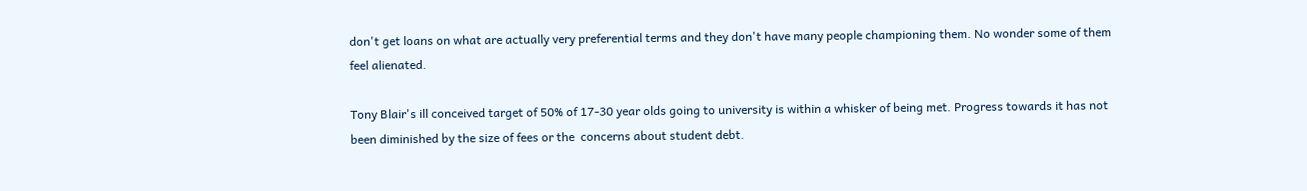don't get loans on what are actually very preferential terms and they don't have many people championing them. No wonder some of them feel alienated.

Tony Blair's ill conceived target of 50% of 17-30 year olds going to university is within a whisker of being met. Progress towards it has not been diminished by the size of fees or the  concerns about student debt.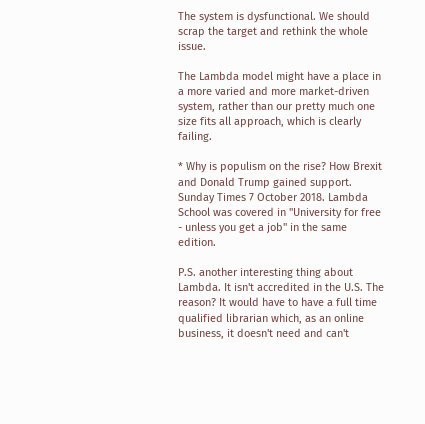The system is dysfunctional. We should scrap the target and rethink the whole issue.

The Lambda model might have a place in a more varied and more market-driven system, rather than our pretty much one size fits all approach, which is clearly failing.

* Why is populism on the rise? How Brexit and Donald Trump gained support. Sunday Times 7 October 2018. Lambda School was covered in "University for free - unless you get a job" in the same edition.

P.S. another interesting thing about Lambda. It isn't accredited in the U.S. The reason? It would have to have a full time qualified librarian which, as an online business, it doesn't need and can't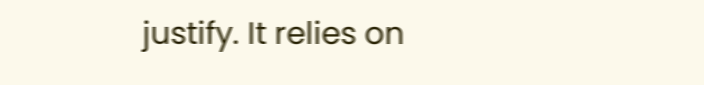justify. It relies on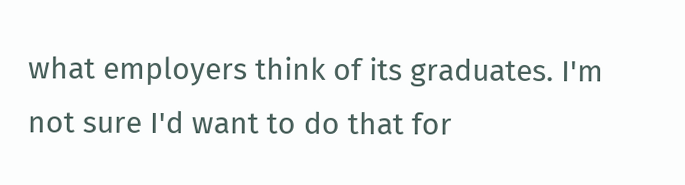what employers think of its graduates. I'm not sure I'd want to do that for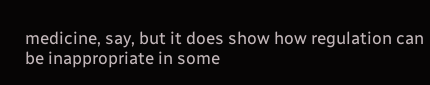medicine, say, but it does show how regulation can be inappropriate in some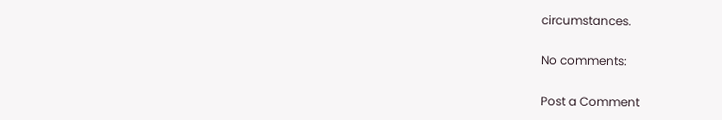circumstances.

No comments:

Post a Comment